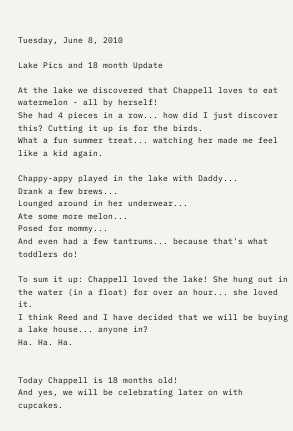Tuesday, June 8, 2010

Lake Pics and 18 month Update

At the lake we discovered that Chappell loves to eat watermelon - all by herself!
She had 4 pieces in a row... how did I just discover this? Cutting it up is for the birds.
What a fun summer treat... watching her made me feel like a kid again.

Chappy-appy played in the lake with Daddy...
Drank a few brews...
Lounged around in her underwear...
Ate some more melon...
Posed for mommy...
And even had a few tantrums... because that's what toddlers do!

To sum it up: Chappell loved the lake! She hung out in the water (in a float) for over an hour... she loved it.
I think Reed and I have decided that we will be buying a lake house... anyone in?
Ha. Ha. Ha.


Today Chappell is 18 months old!
And yes, we will be celebrating later on with cupcakes.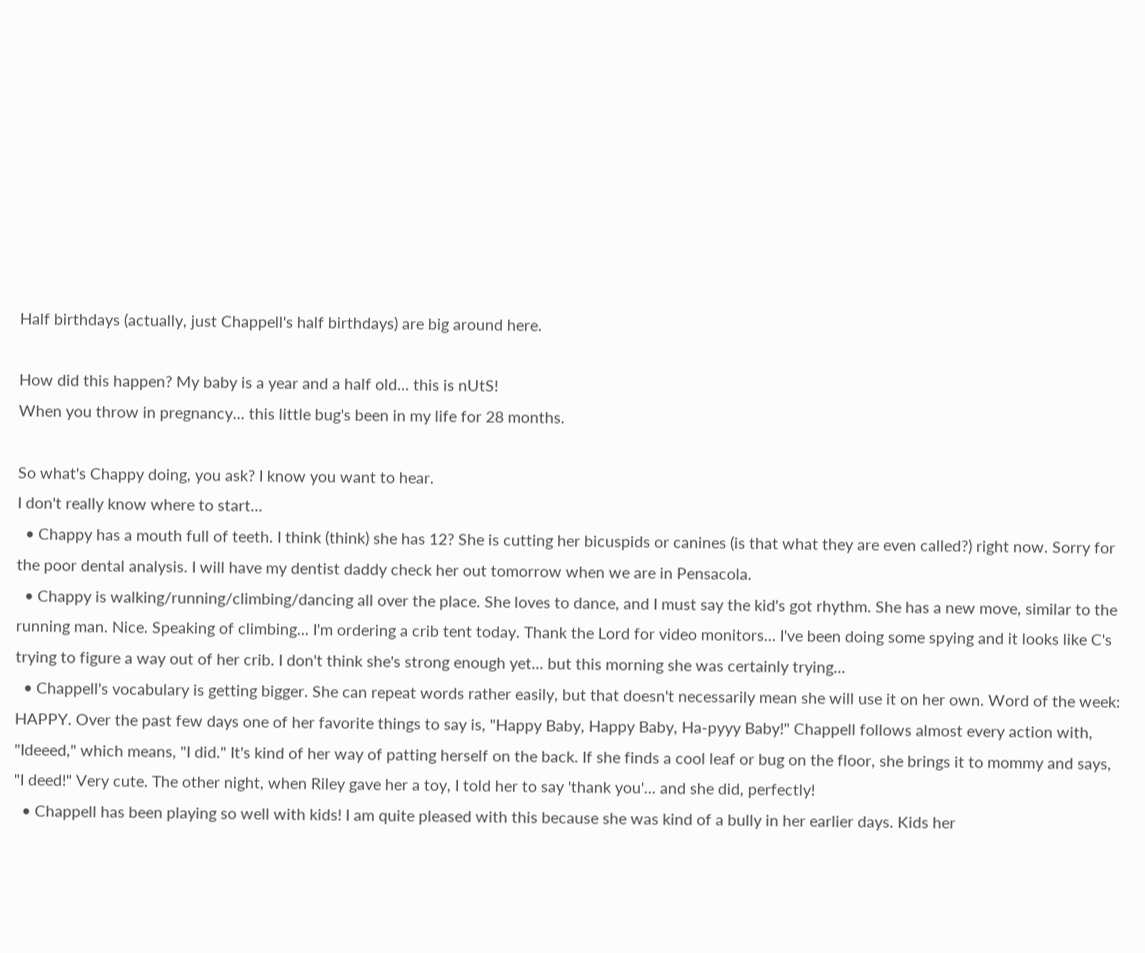Half birthdays (actually, just Chappell's half birthdays) are big around here.

How did this happen? My baby is a year and a half old... this is nUtS!
When you throw in pregnancy... this little bug's been in my life for 28 months.

So what's Chappy doing, you ask? I know you want to hear.
I don't really know where to start...
  • Chappy has a mouth full of teeth. I think (think) she has 12? She is cutting her bicuspids or canines (is that what they are even called?) right now. Sorry for the poor dental analysis. I will have my dentist daddy check her out tomorrow when we are in Pensacola.
  • Chappy is walking/running/climbing/dancing all over the place. She loves to dance, and I must say the kid's got rhythm. She has a new move, similar to the running man. Nice. Speaking of climbing... I'm ordering a crib tent today. Thank the Lord for video monitors... I've been doing some spying and it looks like C's trying to figure a way out of her crib. I don't think she's strong enough yet... but this morning she was certainly trying...
  • Chappell's vocabulary is getting bigger. She can repeat words rather easily, but that doesn't necessarily mean she will use it on her own. Word of the week: HAPPY. Over the past few days one of her favorite things to say is, "Happy Baby, Happy Baby, Ha-pyyy Baby!" Chappell follows almost every action with, "Ideeed," which means, "I did." It's kind of her way of patting herself on the back. If she finds a cool leaf or bug on the floor, she brings it to mommy and says, "I deed!" Very cute. The other night, when Riley gave her a toy, I told her to say 'thank you'... and she did, perfectly!
  • Chappell has been playing so well with kids! I am quite pleased with this because she was kind of a bully in her earlier days. Kids her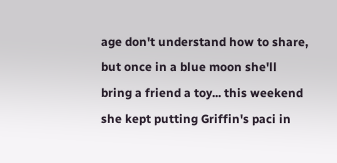age don't understand how to share, but once in a blue moon she'll bring a friend a toy... this weekend she kept putting Griffin's paci in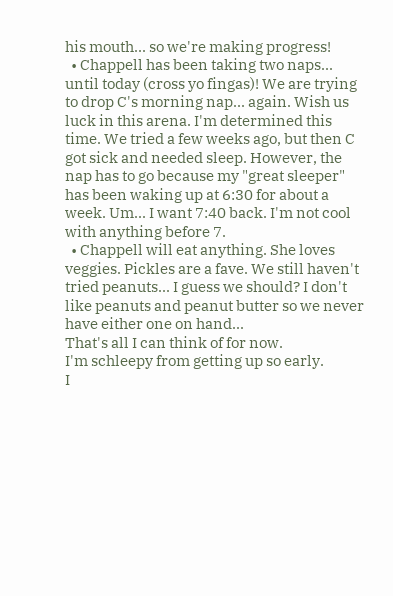his mouth... so we're making progress!
  • Chappell has been taking two naps... until today (cross yo fingas)! We are trying to drop C's morning nap... again. Wish us luck in this arena. I'm determined this time. We tried a few weeks ago, but then C got sick and needed sleep. However, the nap has to go because my "great sleeper" has been waking up at 6:30 for about a week. Um... I want 7:40 back. I'm not cool with anything before 7.
  • Chappell will eat anything. She loves veggies. Pickles are a fave. We still haven't tried peanuts... I guess we should? I don't like peanuts and peanut butter so we never have either one on hand...
That's all I can think of for now.
I'm schleepy from getting up so early.
I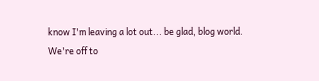know I'm leaving a lot out... be glad, blog world.
We're off to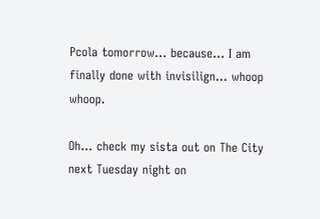Pcola tomorrow... because... I am finally done with invisilign... whoop whoop.

Oh... check my sista out on The City next Tuesday night on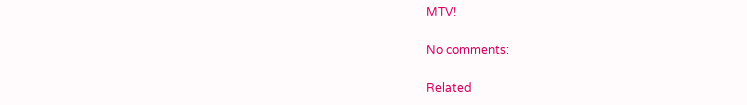MTV!

No comments:

Related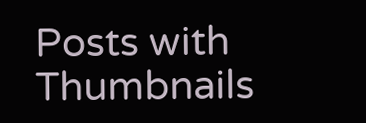Posts with Thumbnails